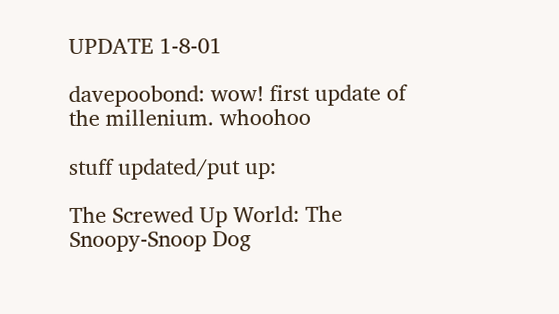UPDATE 1-8-01

davepoobond: wow! first update of the millenium. whoohoo

stuff updated/put up:

The Screwed Up World: The Snoopy-Snoop Dog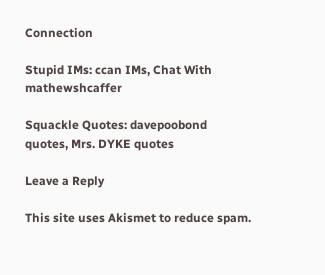Connection

Stupid IMs: ccan IMs, Chat With mathewshcaffer

Squackle Quotes: davepoobond quotes, Mrs. DYKE quotes

Leave a Reply

This site uses Akismet to reduce spam.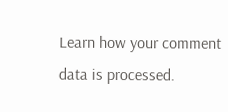Learn how your comment data is processed.